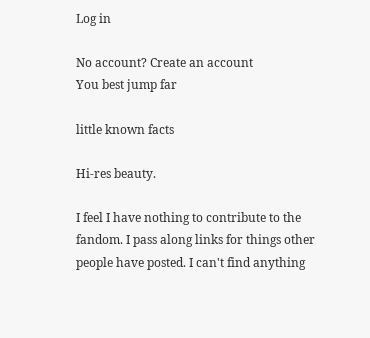Log in

No account? Create an account
You best jump far

little known facts

Hi-res beauty.

I feel I have nothing to contribute to the fandom. I pass along links for things other people have posted. I can't find anything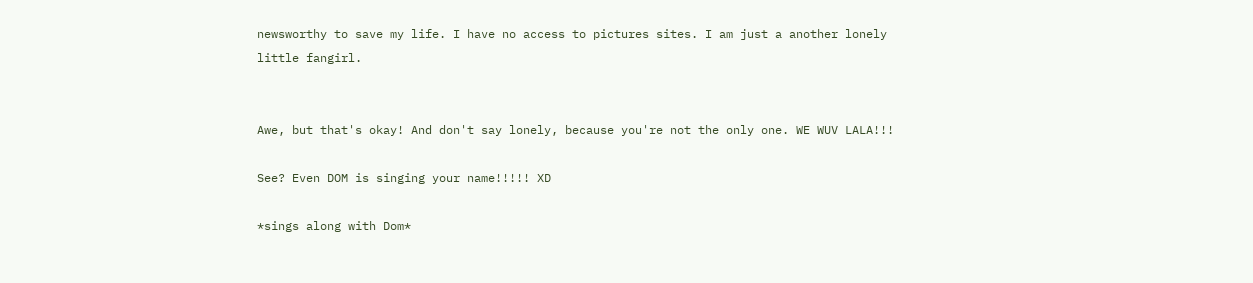newsworthy to save my life. I have no access to pictures sites. I am just a another lonely little fangirl.


Awe, but that's okay! And don't say lonely, because you're not the only one. WE WUV LALA!!!

See? Even DOM is singing your name!!!!! XD

*sings along with Dom*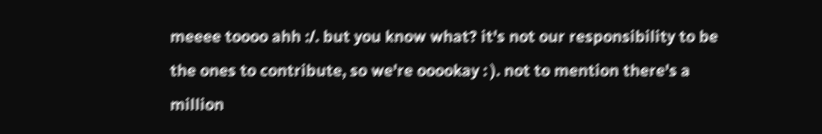meeee toooo ahh :/. but you know what? it's not our responsibility to be the ones to contribute, so we're ooookay : ). not to mention there's a million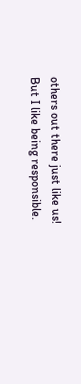others out there just like us!
But I like being responsible.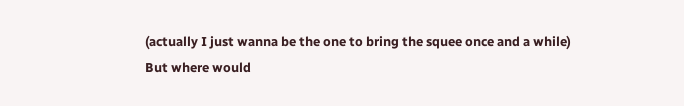(actually I just wanna be the one to bring the squee once and a while)
But where would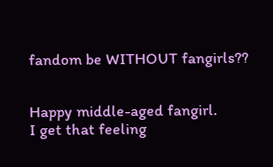fandom be WITHOUT fangirls??


Happy middle-aged fangirl.
I get that feeling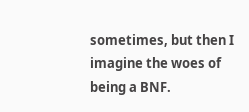sometimes, but then I imagine the woes of being a BNF.